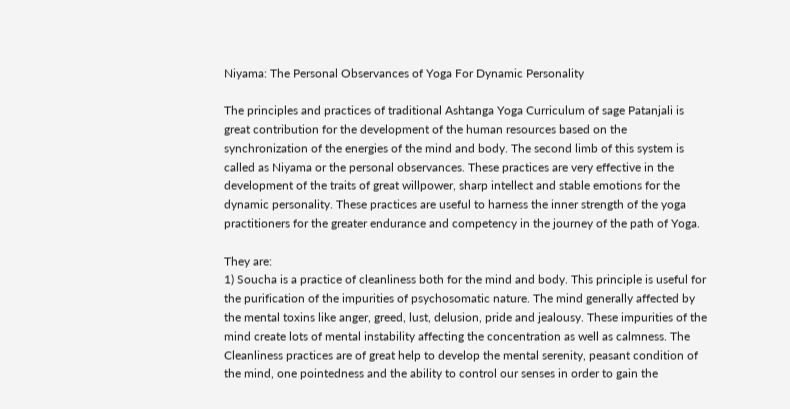Niyama: The Personal Observances of Yoga For Dynamic Personality

The principles and practices of traditional Ashtanga Yoga Curriculum of sage Patanjali is great contribution for the development of the human resources based on the synchronization of the energies of the mind and body. The second limb of this system is called as Niyama or the personal observances. These practices are very effective in the development of the traits of great willpower, sharp intellect and stable emotions for the dynamic personality. These practices are useful to harness the inner strength of the yoga practitioners for the greater endurance and competency in the journey of the path of Yoga.

They are:
1) Soucha is a practice of cleanliness both for the mind and body. This principle is useful for the purification of the impurities of psychosomatic nature. The mind generally affected by the mental toxins like anger, greed, lust, delusion, pride and jealousy. These impurities of the mind create lots of mental instability affecting the concentration as well as calmness. The Cleanliness practices are of great help to develop the mental serenity, peasant condition of the mind, one pointedness and the ability to control our senses in order to gain the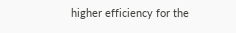higher efficiency for the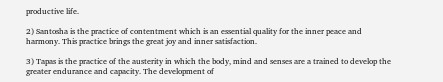productive life.

2) Santosha is the practice of contentment which is an essential quality for the inner peace and harmony. This practice brings the great joy and inner satisfaction.

3) Tapas is the practice of the austerity in which the body, mind and senses are a trained to develop the greater endurance and capacity. The development of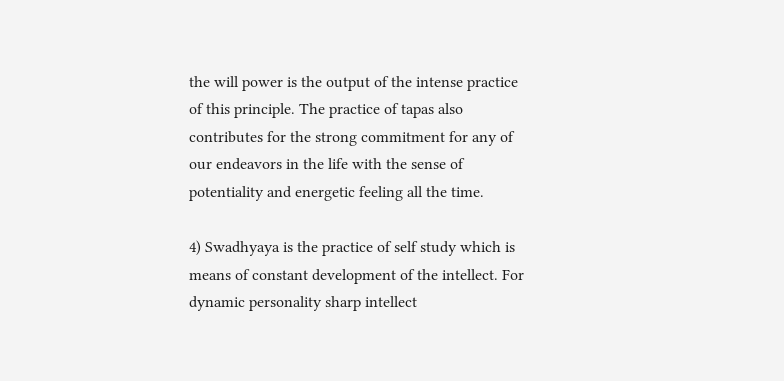the will power is the output of the intense practice of this principle. The practice of tapas also contributes for the strong commitment for any of our endeavors in the life with the sense of potentiality and energetic feeling all the time.

4) Swadhyaya is the practice of self study which is means of constant development of the intellect. For dynamic personality sharp intellect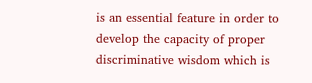is an essential feature in order to develop the capacity of proper discriminative wisdom which is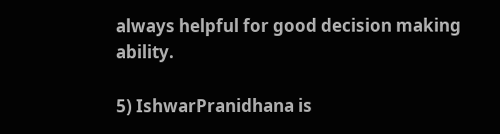always helpful for good decision making ability.

5) IshwarPranidhana is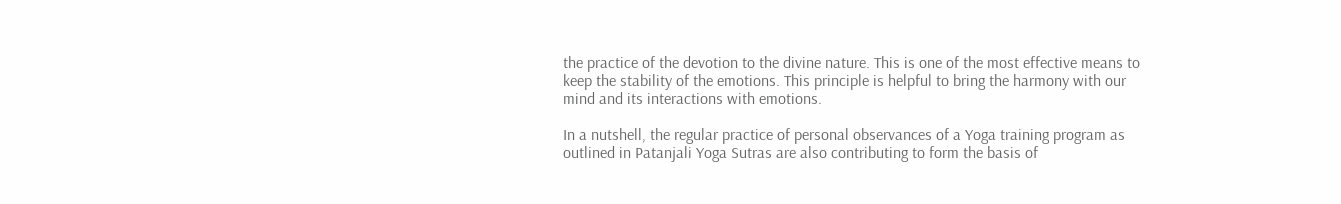the practice of the devotion to the divine nature. This is one of the most effective means to keep the stability of the emotions. This principle is helpful to bring the harmony with our mind and its interactions with emotions.

In a nutshell, the regular practice of personal observances of a Yoga training program as outlined in Patanjali Yoga Sutras are also contributing to form the basis of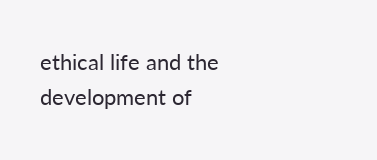ethical life and the development of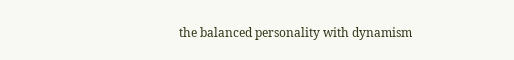the balanced personality with dynamism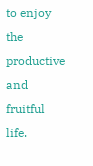to enjoy the productive and fruitful life.